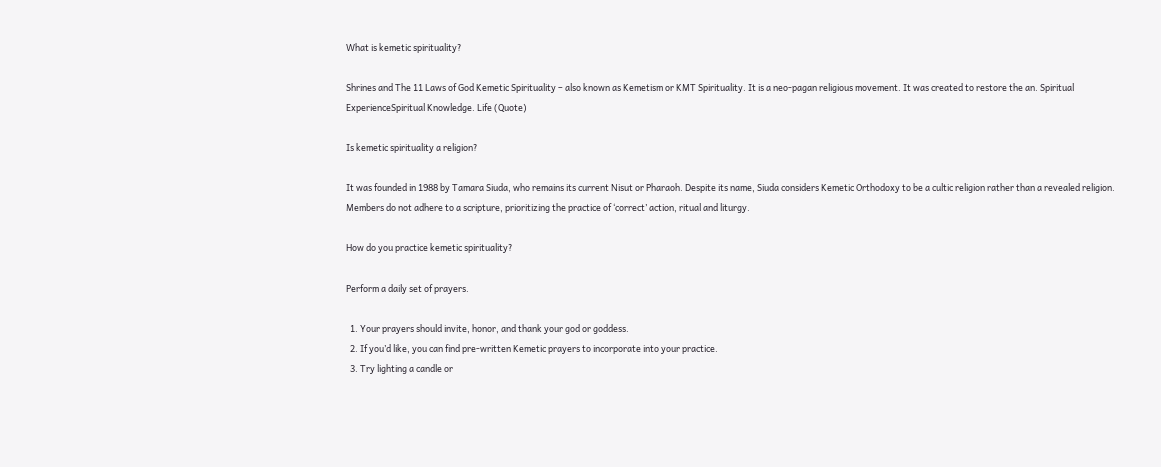What is kemetic spirituality?

Shrines and The 11 Laws of God Kemetic Spirituality – also known as Kemetism or KMT Spirituality. It is a neo-pagan religious movement. It was created to restore the an. Spiritual ExperienceSpiritual Knowledge. Life (Quote)

Is kemetic spirituality a religion?

It was founded in 1988 by Tamara Siuda, who remains its current Nisut or Pharaoh. Despite its name, Siuda considers Kemetic Orthodoxy to be a cultic religion rather than a revealed religion. Members do not adhere to a scripture, prioritizing the practice of ‘correct’ action, ritual and liturgy.

How do you practice kemetic spirituality?

Perform a daily set of prayers.

  1. Your prayers should invite, honor, and thank your god or goddess.
  2. If you’d like, you can find pre-written Kemetic prayers to incorporate into your practice.
  3. Try lighting a candle or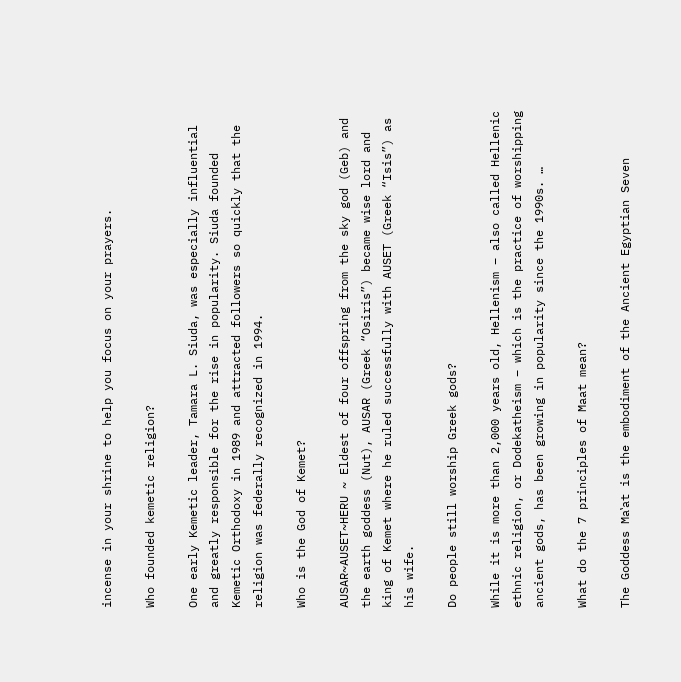incense in your shrine to help you focus on your prayers.

Who founded kemetic religion?

One early Kemetic leader, Tamara L. Siuda, was especially influential and greatly responsible for the rise in popularity. Siuda founded Kemetic Orthodoxy in 1989 and attracted followers so quickly that the religion was federally recognized in 1994.

Who is the God of Kemet?

AUSAR~AUSET~HERU ~ Eldest of four offspring from the sky god (Geb) and the earth goddess (Nut), AUSAR (Greek “Osiris”) became wise lord and king of Kemet where he ruled successfully with AUSET (Greek “Isis”) as his wife.

Do people still worship Greek gods?

While it is more than 2,000 years old, Hellenism – also called Hellenic ethnic religion, or Dodekatheism – which is the practice of worshipping ancient gods, has been growing in popularity since the 1990s. …

What do the 7 principles of Maat mean?

The Goddess Maʽat is the embodiment of the Ancient Egyptian Seven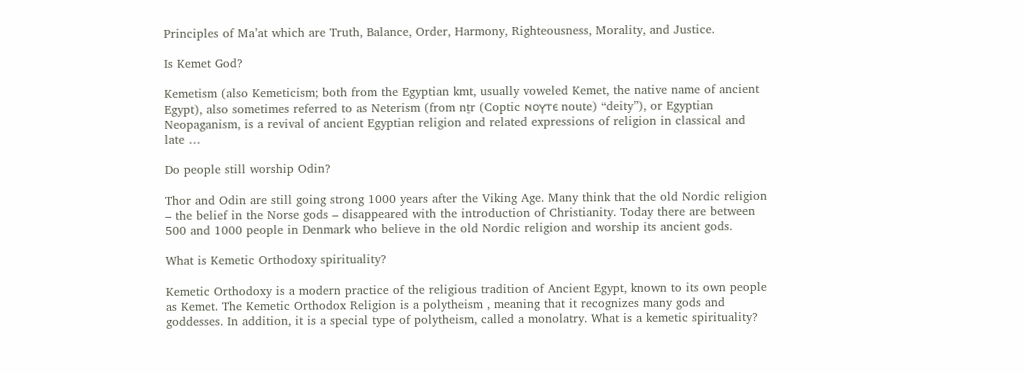Principles of Ma’at which are Truth, Balance, Order, Harmony, Righteousness, Morality, and Justice.

Is Kemet God?

Kemetism (also Kemeticism; both from the Egyptian kmt, usually voweled Kemet, the native name of ancient Egypt), also sometimes referred to as Neterism (from nṯr (Coptic ⲛⲟⲩⲧⲉ noute) “deity”), or Egyptian Neopaganism, is a revival of ancient Egyptian religion and related expressions of religion in classical and late …

Do people still worship Odin?

Thor and Odin are still going strong 1000 years after the Viking Age. Many think that the old Nordic religion – the belief in the Norse gods – disappeared with the introduction of Christianity. Today there are between 500 and 1000 people in Denmark who believe in the old Nordic religion and worship its ancient gods.

What is Kemetic Orthodoxy spirituality?

Kemetic Orthodoxy is a modern practice of the religious tradition of Ancient Egypt, known to its own people as Kemet. The Kemetic Orthodox Religion is a polytheism , meaning that it recognizes many gods and goddesses. In addition, it is a special type of polytheism, called a monolatry. What is a kemetic spirituality?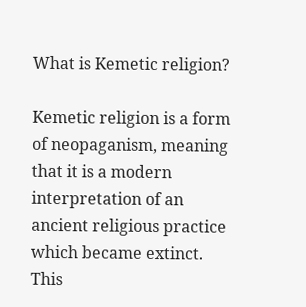What is Kemetic religion?

Kemetic religion is a form of neopaganism, meaning that it is a modern interpretation of an ancient religious practice which became extinct. This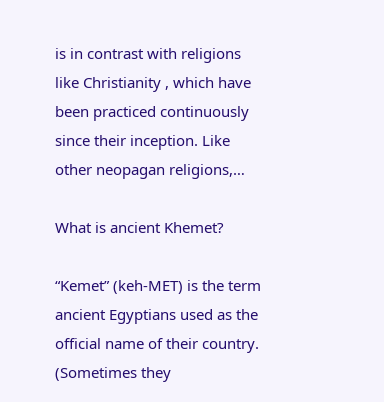is in contrast with religions like Christianity , which have been practiced continuously since their inception. Like other neopagan religions,…

What is ancient Khemet?

“Kemet” (keh-MET) is the term ancient Egyptians used as the official name of their country. (Sometimes they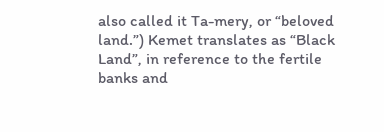also called it Ta-mery, or “beloved land.”) Kemet translates as “Black Land”, in reference to the fertile banks and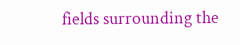fields surrounding the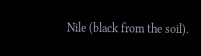Nile (black from the soil).